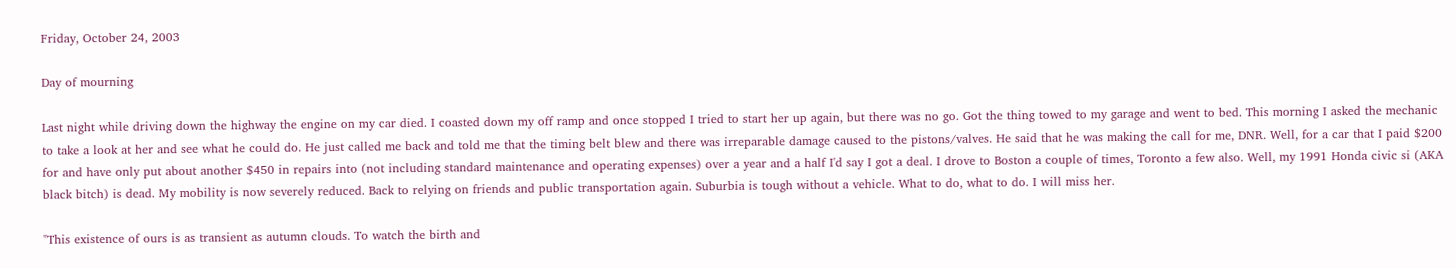Friday, October 24, 2003

Day of mourning

Last night while driving down the highway the engine on my car died. I coasted down my off ramp and once stopped I tried to start her up again, but there was no go. Got the thing towed to my garage and went to bed. This morning I asked the mechanic to take a look at her and see what he could do. He just called me back and told me that the timing belt blew and there was irreparable damage caused to the pistons/valves. He said that he was making the call for me, DNR. Well, for a car that I paid $200 for and have only put about another $450 in repairs into (not including standard maintenance and operating expenses) over a year and a half I'd say I got a deal. I drove to Boston a couple of times, Toronto a few also. Well, my 1991 Honda civic si (AKA black bitch) is dead. My mobility is now severely reduced. Back to relying on friends and public transportation again. Suburbia is tough without a vehicle. What to do, what to do. I will miss her.

"This existence of ours is as transient as autumn clouds. To watch the birth and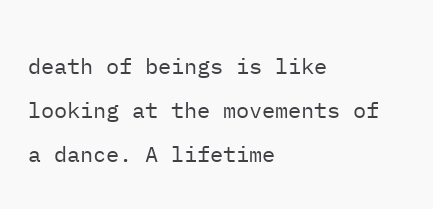death of beings is like looking at the movements of a dance. A lifetime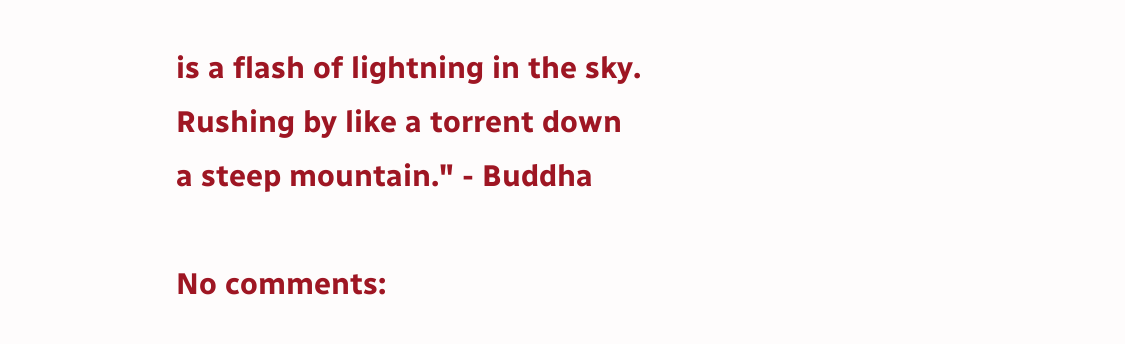is a flash of lightning in the sky. Rushing by like a torrent down a steep mountain." - Buddha

No comments: